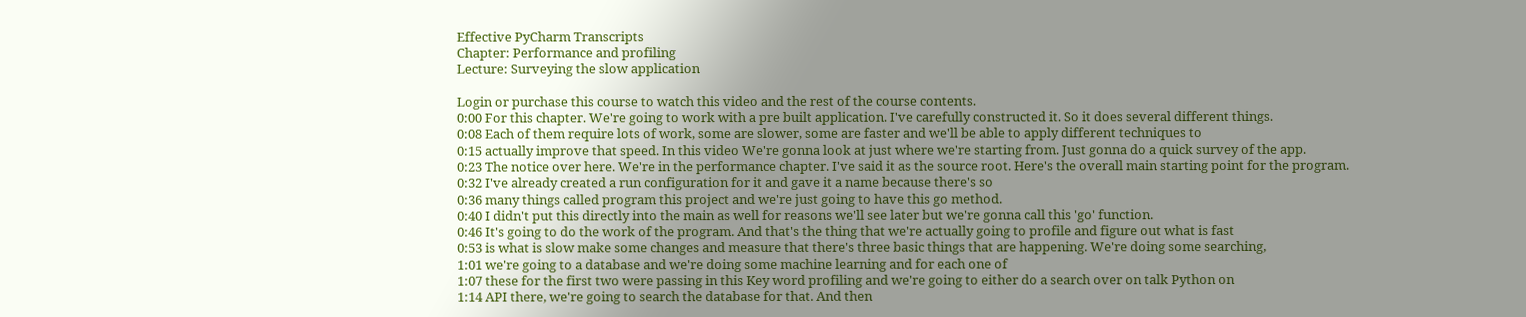Effective PyCharm Transcripts
Chapter: Performance and profiling
Lecture: Surveying the slow application

Login or purchase this course to watch this video and the rest of the course contents.
0:00 For this chapter. We're going to work with a pre built application. I've carefully constructed it. So it does several different things.
0:08 Each of them require lots of work, some are slower, some are faster and we'll be able to apply different techniques to
0:15 actually improve that speed. In this video We're gonna look at just where we're starting from. Just gonna do a quick survey of the app.
0:23 The notice over here. We're in the performance chapter. I've said it as the source root. Here's the overall main starting point for the program.
0:32 I've already created a run configuration for it and gave it a name because there's so
0:36 many things called program this project and we're just going to have this go method.
0:40 I didn't put this directly into the main as well for reasons we'll see later but we're gonna call this 'go' function.
0:46 It's going to do the work of the program. And that's the thing that we're actually going to profile and figure out what is fast
0:53 is what is slow make some changes and measure that there's three basic things that are happening. We're doing some searching,
1:01 we're going to a database and we're doing some machine learning and for each one of
1:07 these for the first two were passing in this Key word profiling and we're going to either do a search over on talk Python on
1:14 API there, we're going to search the database for that. And then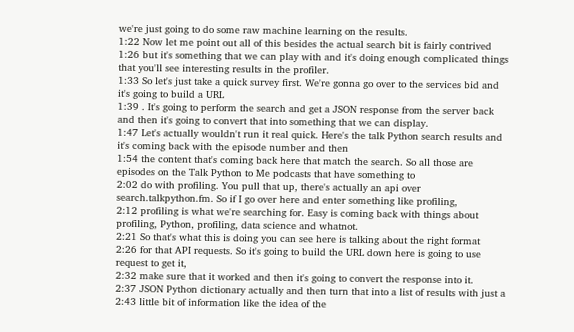we're just going to do some raw machine learning on the results.
1:22 Now let me point out all of this besides the actual search bit is fairly contrived
1:26 but it's something that we can play with and it's doing enough complicated things that you'll see interesting results in the profiler.
1:33 So let's just take a quick survey first. We're gonna go over to the services bid and it's going to build a URL
1:39 . It's going to perform the search and get a JSON response from the server back and then it's going to convert that into something that we can display.
1:47 Let's actually wouldn't run it real quick. Here's the talk Python search results and it's coming back with the episode number and then
1:54 the content that's coming back here that match the search. So all those are episodes on the Talk Python to Me podcasts that have something to
2:02 do with profiling. You pull that up, there's actually an api over search.talkpython.fm. So if I go over here and enter something like profiling,
2:12 profiling is what we're searching for. Easy is coming back with things about profiling, Python, profiling, data science and whatnot.
2:21 So that's what this is doing you can see here is talking about the right format
2:26 for that API requests. So it's going to build the URL down here is going to use request to get it,
2:32 make sure that it worked and then it's going to convert the response into it.
2:37 JSON Python dictionary actually and then turn that into a list of results with just a
2:43 little bit of information like the idea of the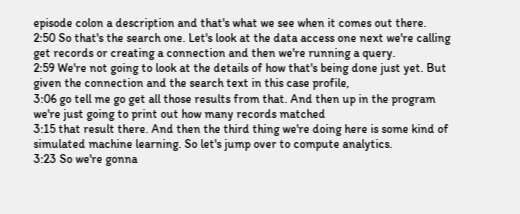episode colon a description and that's what we see when it comes out there.
2:50 So that's the search one. Let's look at the data access one next we're calling get records or creating a connection and then we're running a query.
2:59 We're not going to look at the details of how that's being done just yet. But given the connection and the search text in this case profile,
3:06 go tell me go get all those results from that. And then up in the program we're just going to print out how many records matched
3:15 that result there. And then the third thing we're doing here is some kind of simulated machine learning. So let's jump over to compute analytics.
3:23 So we're gonna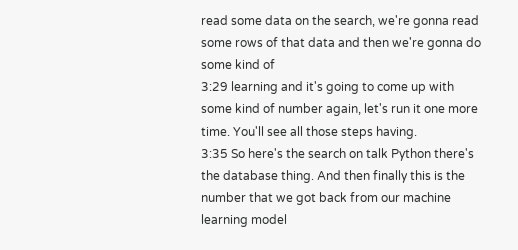read some data on the search, we're gonna read some rows of that data and then we're gonna do some kind of
3:29 learning and it's going to come up with some kind of number again, let's run it one more time. You'll see all those steps having.
3:35 So here's the search on talk Python there's the database thing. And then finally this is the number that we got back from our machine learning model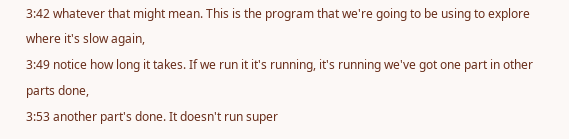3:42 whatever that might mean. This is the program that we're going to be using to explore where it's slow again,
3:49 notice how long it takes. If we run it it's running, it's running we've got one part in other parts done,
3:53 another part's done. It doesn't run super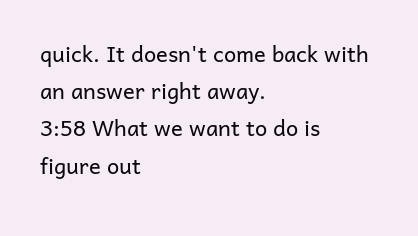quick. It doesn't come back with an answer right away.
3:58 What we want to do is figure out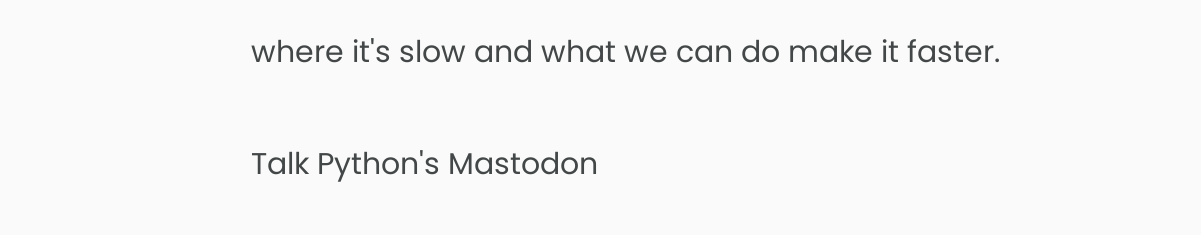where it's slow and what we can do make it faster.

Talk Python's Mastodon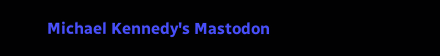Michael Kennedy's Mastodon